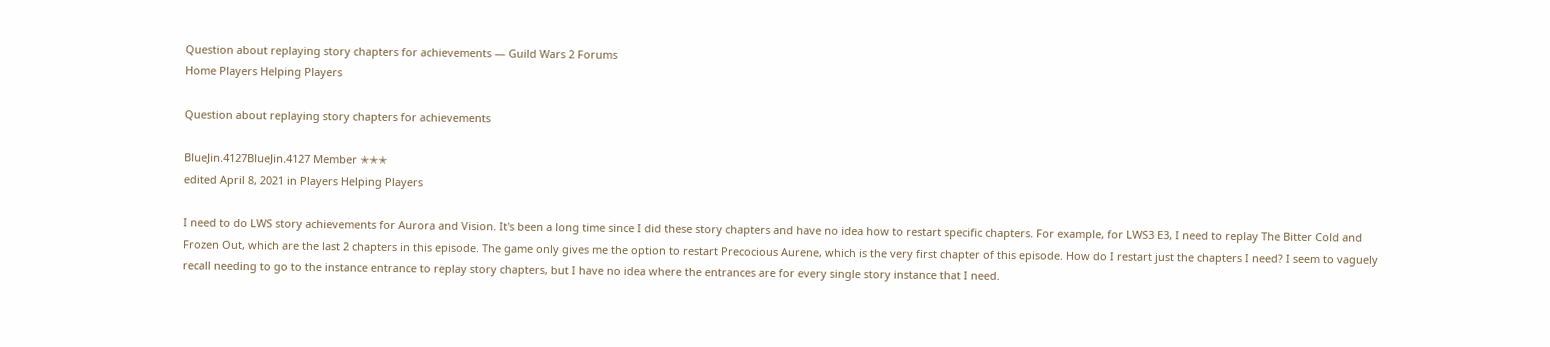Question about replaying story chapters for achievements — Guild Wars 2 Forums
Home Players Helping Players

Question about replaying story chapters for achievements

BlueJin.4127BlueJin.4127 Member ✭✭✭
edited April 8, 2021 in Players Helping Players

I need to do LWS story achievements for Aurora and Vision. It's been a long time since I did these story chapters and have no idea how to restart specific chapters. For example, for LWS3 E3, I need to replay The Bitter Cold and Frozen Out, which are the last 2 chapters in this episode. The game only gives me the option to restart Precocious Aurene, which is the very first chapter of this episode. How do I restart just the chapters I need? I seem to vaguely recall needing to go to the instance entrance to replay story chapters, but I have no idea where the entrances are for every single story instance that I need.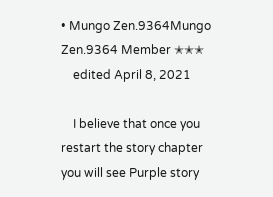• Mungo Zen.9364Mungo Zen.9364 Member ✭✭✭
    edited April 8, 2021

    I believe that once you restart the story chapter you will see Purple story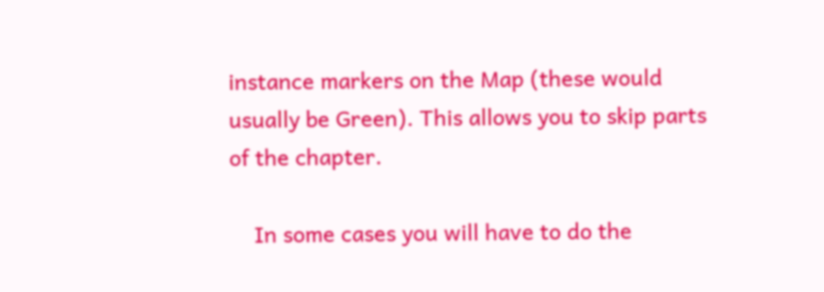instance markers on the Map (these would usually be Green). This allows you to skip parts of the chapter.

    In some cases you will have to do the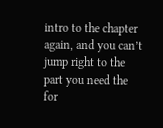intro to the chapter again, and you can’t jump right to the part you need the for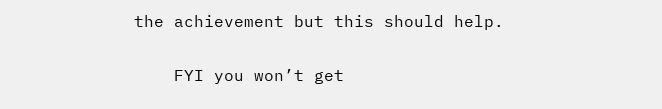the achievement but this should help.

    FYI you won’t get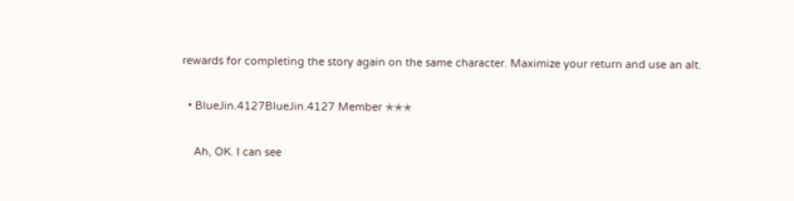rewards for completing the story again on the same character. Maximize your return and use an alt.

  • BlueJin.4127BlueJin.4127 Member ✭✭✭

    Ah, OK. I can see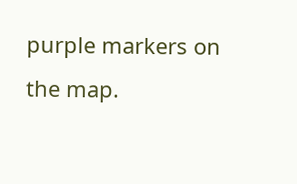purple markers on the map.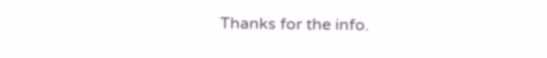Thanks for the info.